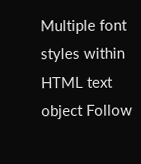Multiple font styles within HTML text object Follow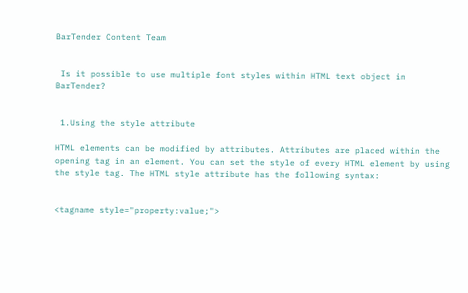BarTender Content Team


 Is it possible to use multiple font styles within HTML text object in BarTender?


 1.Using the style attribute

HTML elements can be modified by attributes. Attributes are placed within the opening tag in an element. You can set the style of every HTML element by using the style tag. The HTML style attribute has the following syntax:


<tagname style="property:value;">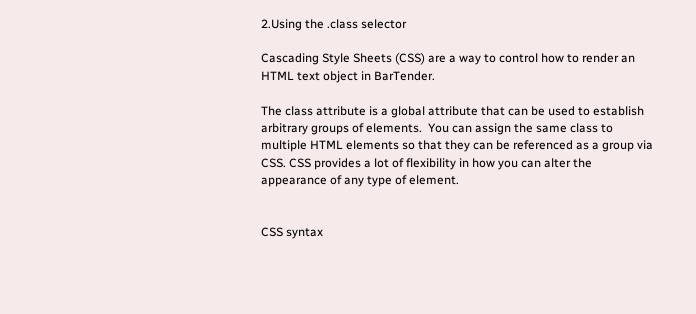2.Using the .class selector

Cascading Style Sheets (CSS) are a way to control how to render an HTML text object in BarTender.

The class attribute is a global attribute that can be used to establish arbitrary groups of elements.  You can assign the same class to multiple HTML elements so that they can be referenced as a group via CSS. CSS provides a lot of flexibility in how you can alter the appearance of any type of element.


CSS syntax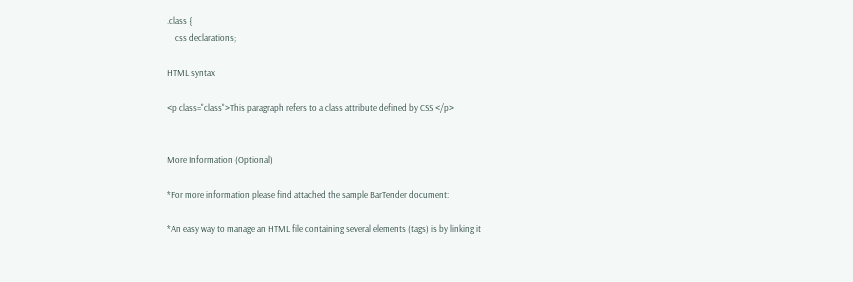.class {
    css declarations;

HTML syntax

<p class="class">This paragraph refers to a class attribute defined by CSS </p>


More Information (Optional)

*For more information please find attached the sample BarTender document:

*An easy way to manage an HTML file containing several elements (tags) is by linking it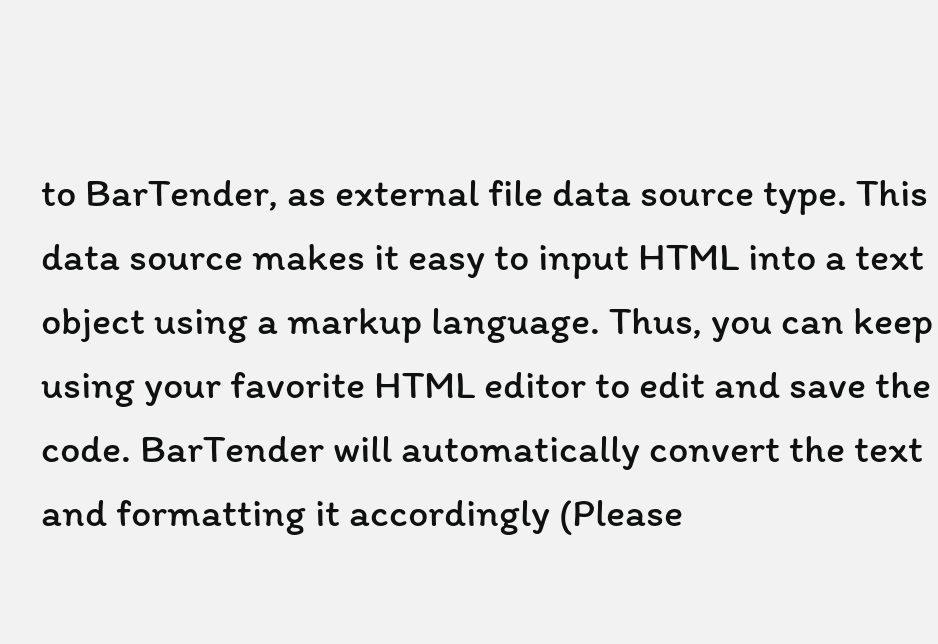to BarTender, as external file data source type. This data source makes it easy to input HTML into a text object using a markup language. Thus, you can keep using your favorite HTML editor to edit and save the code. BarTender will automatically convert the text and formatting it accordingly (Please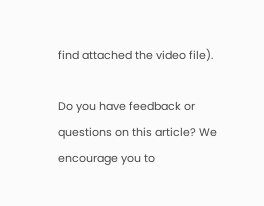find attached the video file).

Do you have feedback or questions on this article? We encourage you to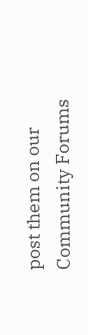post them on our Community Forums